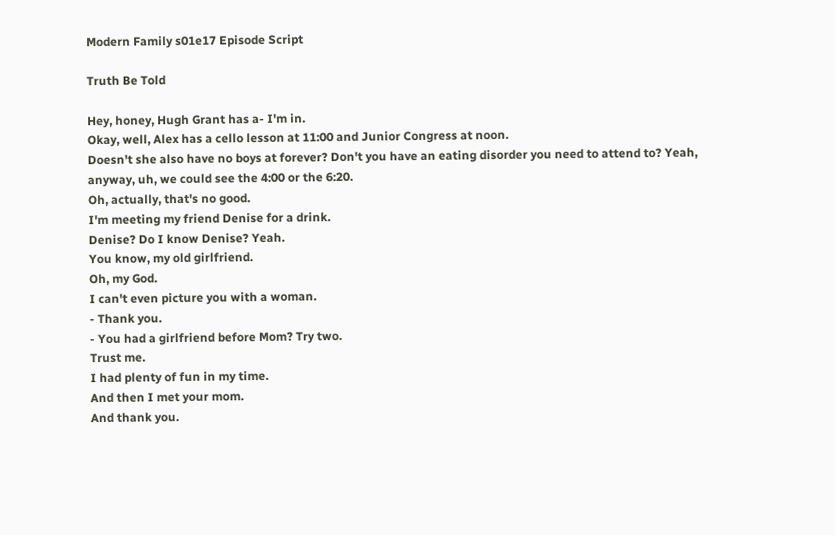Modern Family s01e17 Episode Script

Truth Be Told

Hey, honey, Hugh Grant has a- I'm in.
Okay, well, Alex has a cello lesson at 11:00 and Junior Congress at noon.
Doesn't she also have no boys at forever? Don't you have an eating disorder you need to attend to? Yeah, anyway, uh, we could see the 4:00 or the 6:20.
Oh, actually, that's no good.
I'm meeting my friend Denise for a drink.
Denise? Do I know Denise? Yeah.
You know, my old girlfriend.
Oh, my God.
I can't even picture you with a woman.
- Thank you.
- You had a girlfriend before Mom? Try two.
Trust me.
I had plenty of fun in my time.
And then I met your mom.
And thank you.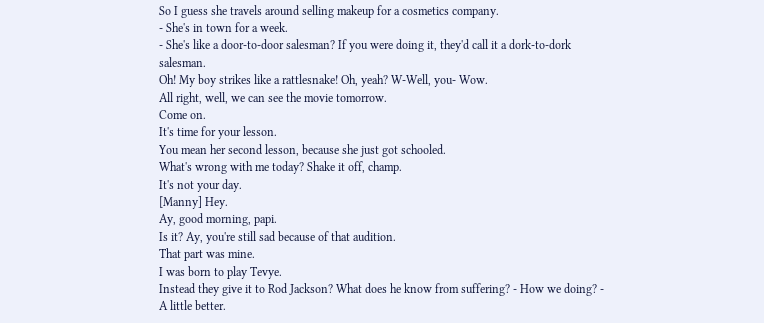So I guess she travels around selling makeup for a cosmetics company.
- She's in town for a week.
- She's like a door-to-door salesman? If you were doing it, they'd call it a dork-to-dork salesman.
Oh! My boy strikes like a rattlesnake! Oh, yeah? W-Well, you- Wow.
All right, well, we can see the movie tomorrow.
Come on.
It's time for your lesson.
You mean her second lesson, because she just got schooled.
What's wrong with me today? Shake it off, champ.
It's not your day.
[Manny] Hey.
Ay, good morning, papi.
Is it? Ay, you're still sad because of that audition.
That part was mine.
I was born to play Tevye.
Instead they give it to Rod Jackson? What does he know from suffering? - How we doing? - A little better.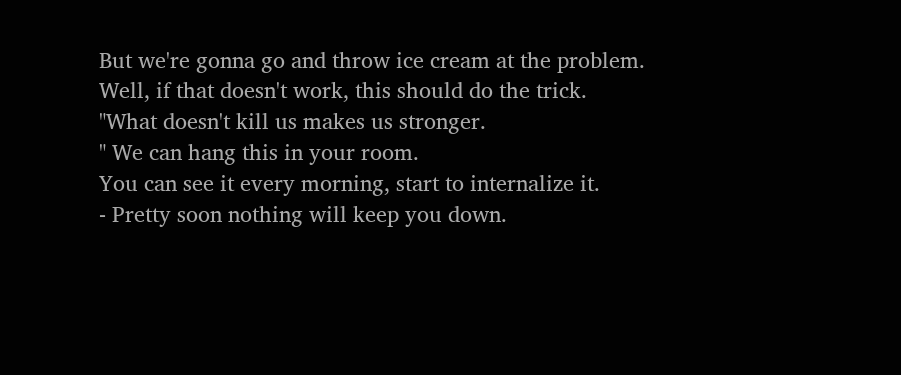But we're gonna go and throw ice cream at the problem.
Well, if that doesn't work, this should do the trick.
"What doesn't kill us makes us stronger.
" We can hang this in your room.
You can see it every morning, start to internalize it.
- Pretty soon nothing will keep you down.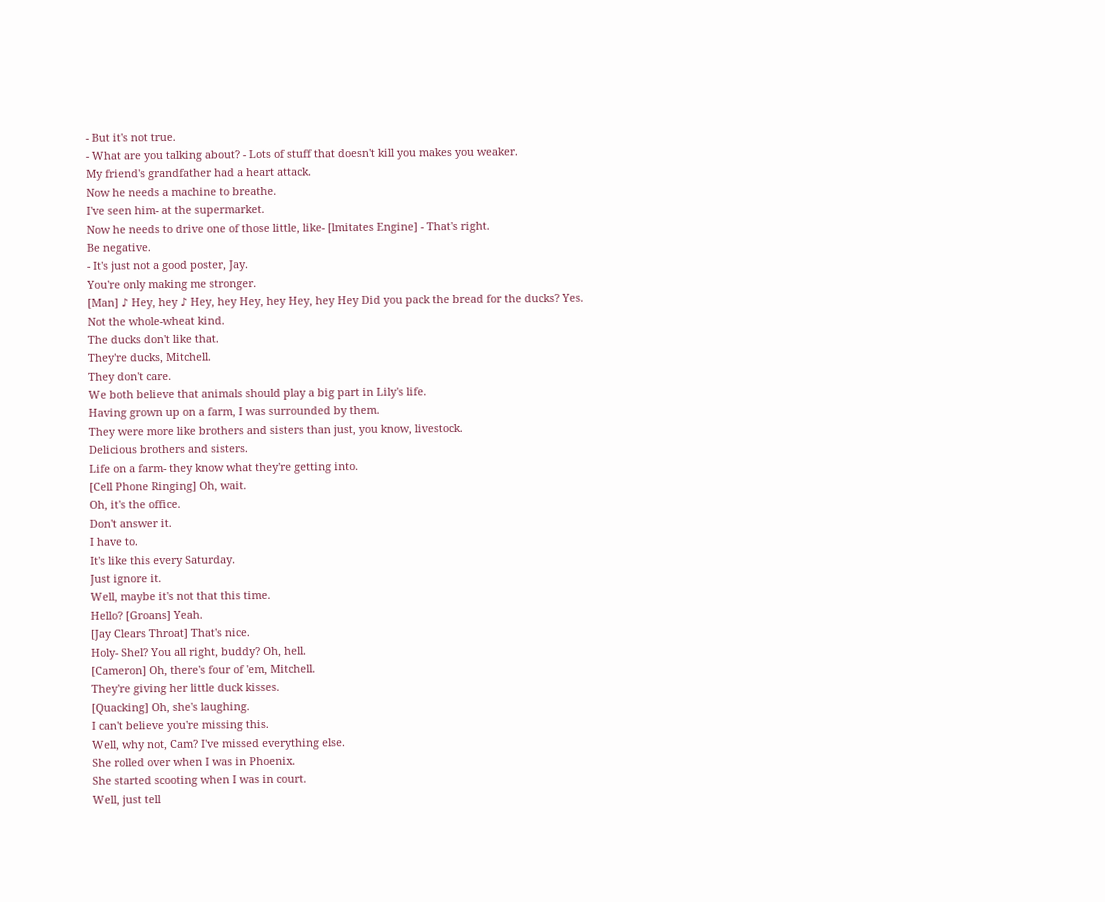- But it's not true.
- What are you talking about? - Lots of stuff that doesn't kill you makes you weaker.
My friend's grandfather had a heart attack.
Now he needs a machine to breathe.
I've seen him- at the supermarket.
Now he needs to drive one of those little, like- [lmitates Engine] - That's right.
Be negative.
- It's just not a good poster, Jay.
You're only making me stronger.
[Man] ♪ Hey, hey ♪ Hey, hey Hey, hey Hey, hey Hey Did you pack the bread for the ducks? Yes.
Not the whole-wheat kind.
The ducks don't like that.
They're ducks, Mitchell.
They don't care.
We both believe that animals should play a big part in Lily's life.
Having grown up on a farm, I was surrounded by them.
They were more like brothers and sisters than just, you know, livestock.
Delicious brothers and sisters.
Life on a farm- they know what they're getting into.
[Cell Phone Ringing] Oh, wait.
Oh, it's the office.
Don't answer it.
I have to.
It's like this every Saturday.
Just ignore it.
Well, maybe it's not that this time.
Hello? [Groans] Yeah.
[Jay Clears Throat] That's nice.
Holy- Shel? You all right, buddy? Oh, hell.
[Cameron] Oh, there's four of 'em, Mitchell.
They're giving her little duck kisses.
[Quacking] Oh, she's laughing.
I can't believe you're missing this.
Well, why not, Cam? I've missed everything else.
She rolled over when I was in Phoenix.
She started scooting when I was in court.
Well, just tell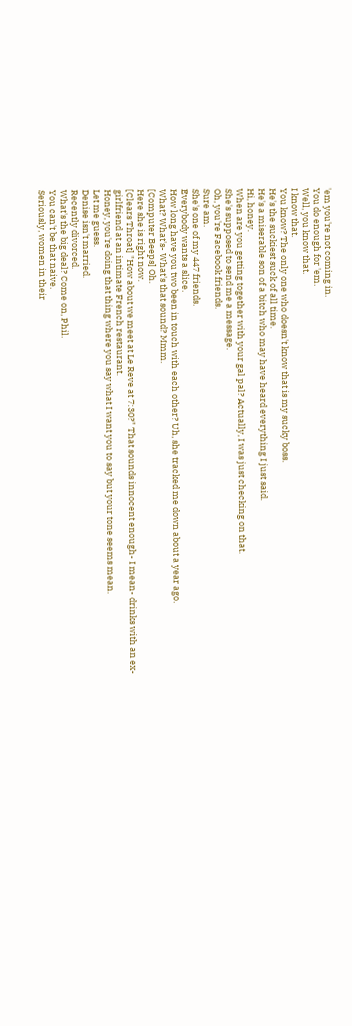'em you're not coming in.
You do enough for 'em.
Well, you know that.
I know that.
You know? The only one who doesn't know that is my sucky boss.
He's the suckiest suck of all time.
He's a miserable son of a bitch who may have heard everything I just said.
Hi, honey.
When are you getting together with your gal pal? Actually, I was just checking on that.
She's supposed to send me a message.
Oh, you're Facebook friends.
Sure am.
She's one of my 447 friends.
Everybody wants a slice.
How long have you two been in touch with each other? Uh, she tracked me down about a year ago.
What? What's- What's that sound? Mmm.
[Computer Beeps] Oh.
Here she is right now.
[Clears Throat] "How about we meet at Le Reve at 7:30?" That sounds innocent enough- I mean- drinks with an ex-girlfriend at an intimate French restaurant.
Honey, you're doing that thing where you say what I want you to say but your tone seems mean.
Let me guess.
Denise isn't married.
Recently divorced.
What's the big deal? Come on, Phil.
You can't be that naive.
Seriously, women in their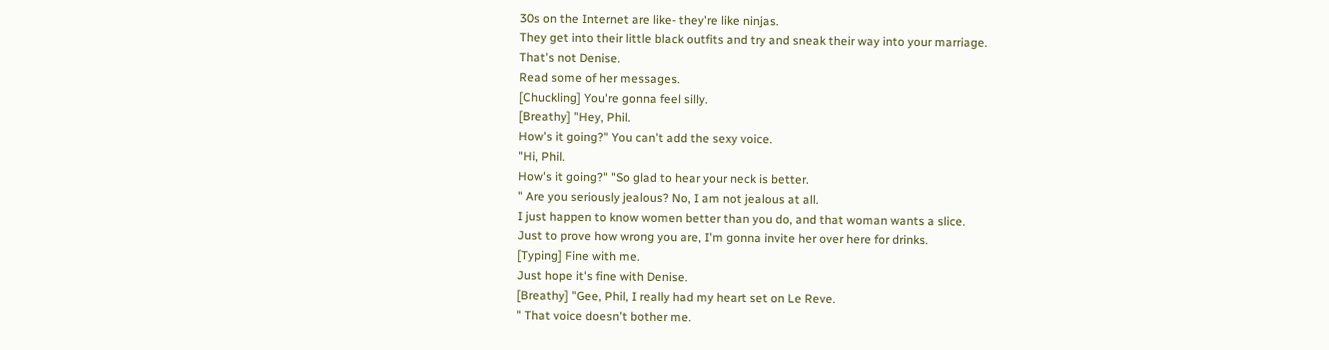30s on the Internet are like- they're like ninjas.
They get into their little black outfits and try and sneak their way into your marriage.
That's not Denise.
Read some of her messages.
[Chuckling] You're gonna feel silly.
[Breathy] "Hey, Phil.
How's it going?" You can't add the sexy voice.
"Hi, Phil.
How's it going?" "So glad to hear your neck is better.
" Are you seriously jealous? No, I am not jealous at all.
I just happen to know women better than you do, and that woman wants a slice.
Just to prove how wrong you are, I'm gonna invite her over here for drinks.
[Typing] Fine with me.
Just hope it's fine with Denise.
[Breathy] "Gee, Phil, I really had my heart set on Le Reve.
" That voice doesn't bother me.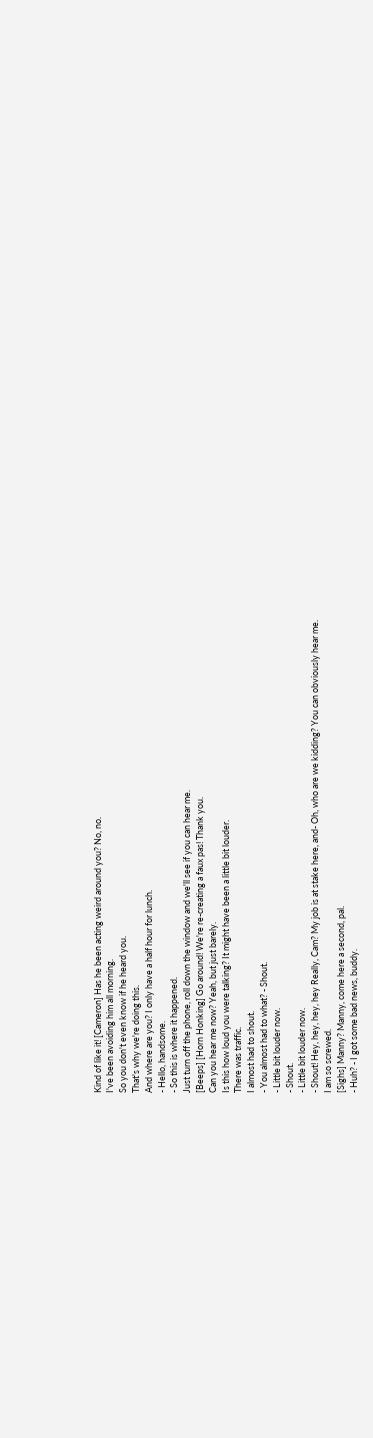Kind of like it! [Cameron] Has he been acting weird around you? No, no.
I've been avoiding him all morning.
So you don't even know if he heard you.
That's why we're doing this.
And where are you? I only have a half hour for lunch.
- Hello, handsome.
- So this is where it happened.
Just turn off the phone, roll down the window and we'll see if you can hear me.
[Beeps] [Horn Honking] Go around! We're re-creating a faux pas! Thank you.
Can you hear me now? Yeah, but just barely.
Is this how loud you were talking? It might have been a little bit louder.
There was traffic.
I almost had to shout.
- You almost had to what? - Shout.
- Little bit louder now.
- Shout.
- Little bit louder now.
- Shout! Hey, hey, hey, hey Really, Cam? My job is at stake here, and- Oh, who are we kidding? You can obviously hear me.
I am so screwed.
[Sighs] Manny? Manny, come here a second, pal.
- Huh? - I got some bad news, buddy.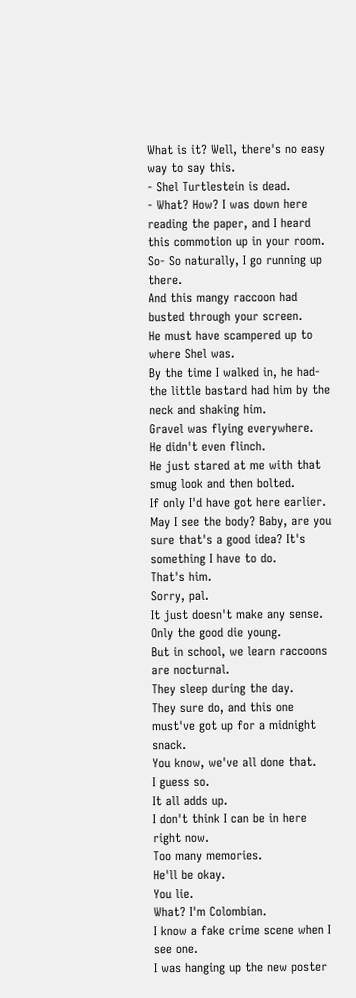What is it? Well, there's no easy way to say this.
- Shel Turtlestein is dead.
- What? How? I was down here reading the paper, and I heard this commotion up in your room.
So- So naturally, I go running up there.
And this mangy raccoon had busted through your screen.
He must have scampered up to where Shel was.
By the time I walked in, he had- the little bastard had him by the neck and shaking him.
Gravel was flying everywhere.
He didn't even flinch.
He just stared at me with that smug look and then bolted.
If only I'd have got here earlier.
May I see the body? Baby, are you sure that's a good idea? It's something I have to do.
That's him.
Sorry, pal.
It just doesn't make any sense.
Only the good die young.
But in school, we learn raccoons are nocturnal.
They sleep during the day.
They sure do, and this one must've got up for a midnight snack.
You know, we've all done that.
I guess so.
It all adds up.
I don't think I can be in here right now.
Too many memories.
He'll be okay.
You lie.
What? I'm Colombian.
I know a fake crime scene when I see one.
I was hanging up the new poster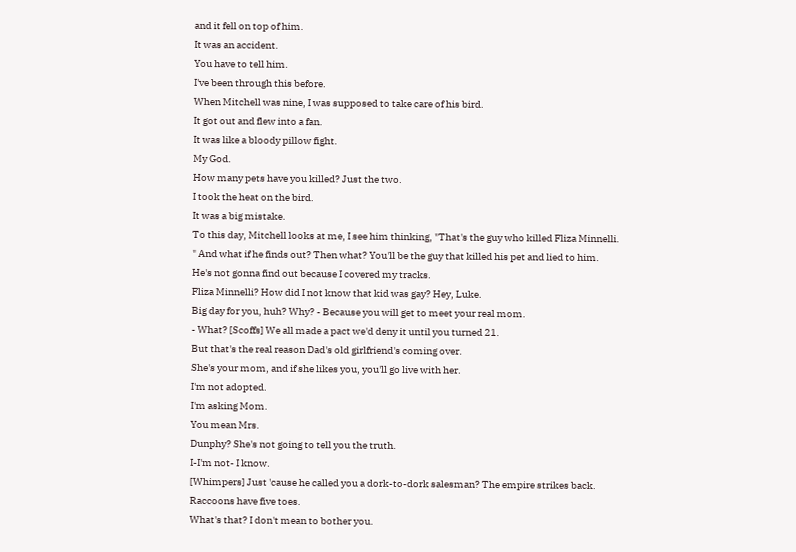and it fell on top of him.
It was an accident.
You have to tell him.
I've been through this before.
When Mitchell was nine, I was supposed to take care of his bird.
It got out and flew into a fan.
It was like a bloody pillow fight.
My God.
How many pets have you killed? Just the two.
I took the heat on the bird.
It was a big mistake.
To this day, Mitchell looks at me, I see him thinking, "That's the guy who killed Fliza Minnelli.
" And what if he finds out? Then what? You'll be the guy that killed his pet and lied to him.
He's not gonna find out because I covered my tracks.
Fliza Minnelli? How did I not know that kid was gay? Hey, Luke.
Big day for you, huh? Why? - Because you will get to meet your real mom.
- What? [Scoffs] We all made a pact we'd deny it until you turned 21.
But that's the real reason Dad's old girlfriend's coming over.
She's your mom, and if she likes you, you'll go live with her.
I'm not adopted.
I'm asking Mom.
You mean Mrs.
Dunphy? She's not going to tell you the truth.
I-I'm not- I know.
[Whimpers] Just 'cause he called you a dork-to-dork salesman? The empire strikes back.
Raccoons have five toes.
What's that? I don't mean to bother you.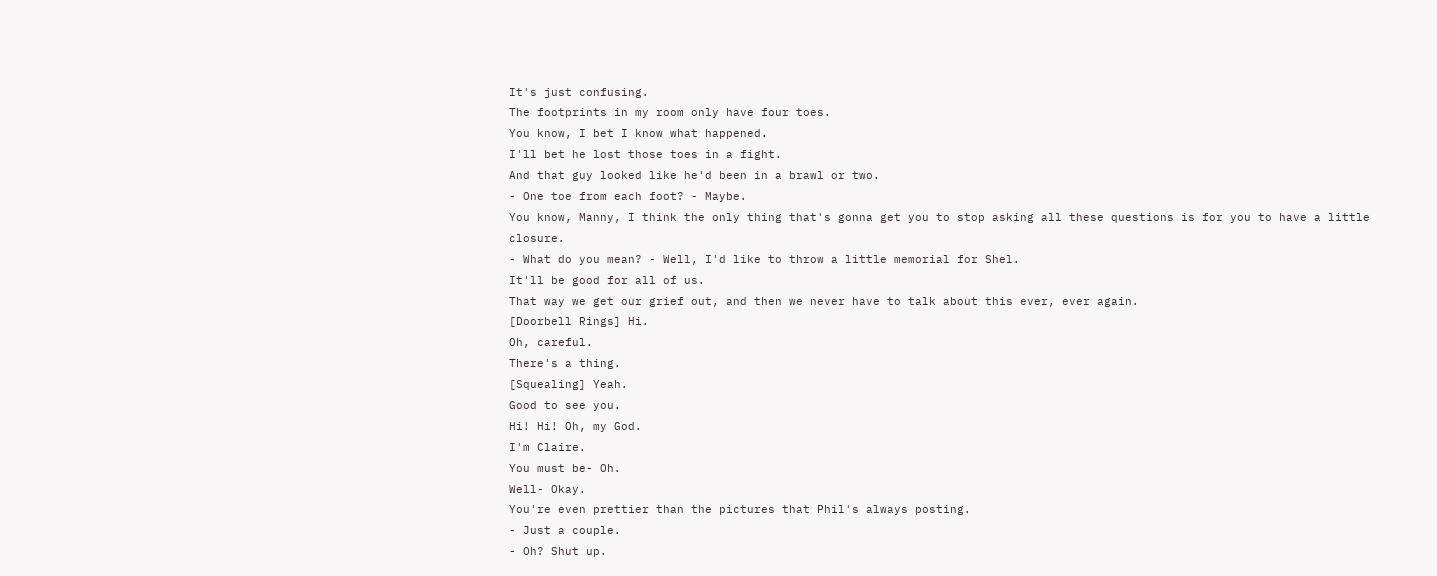It's just confusing.
The footprints in my room only have four toes.
You know, I bet I know what happened.
I'll bet he lost those toes in a fight.
And that guy looked like he'd been in a brawl or two.
- One toe from each foot? - Maybe.
You know, Manny, I think the only thing that's gonna get you to stop asking all these questions is for you to have a little closure.
- What do you mean? - Well, I'd like to throw a little memorial for Shel.
It'll be good for all of us.
That way we get our grief out, and then we never have to talk about this ever, ever again.
[Doorbell Rings] Hi.
Oh, careful.
There's a thing.
[Squealing] Yeah.
Good to see you.
Hi! Hi! Oh, my God.
I'm Claire.
You must be- Oh.
Well- Okay.
You're even prettier than the pictures that Phil's always posting.
- Just a couple.
- Oh? Shut up.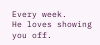Every week.
He loves showing you off.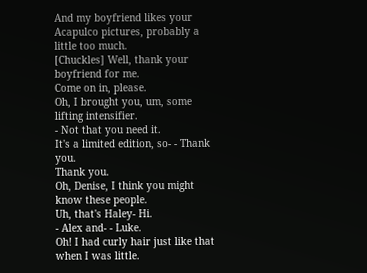And my boyfriend likes your Acapulco pictures, probably a little too much.
[Chuckles] Well, thank your boyfriend for me.
Come on in, please.
Oh, I brought you, um, some lifting intensifier.
- Not that you need it.
It's a limited edition, so- - Thank you.
Thank you.
Oh, Denise, I think you might know these people.
Uh, that's Haley- Hi.
- Alex and- - Luke.
Oh! I had curly hair just like that when I was little.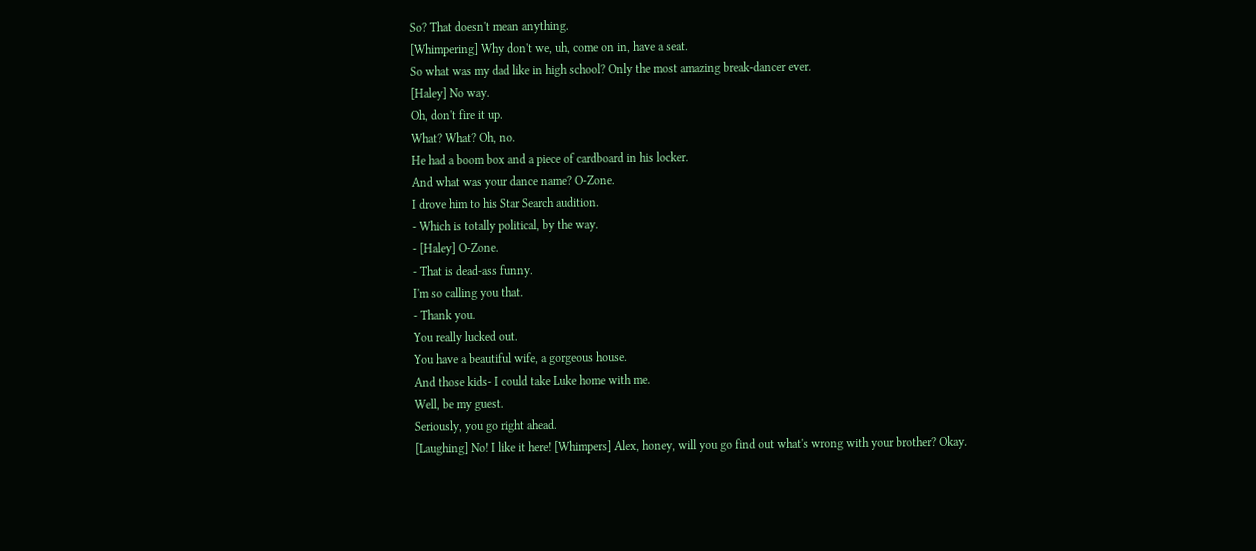So? That doesn't mean anything.
[Whimpering] Why don't we, uh, come on in, have a seat.
So what was my dad like in high school? Only the most amazing break-dancer ever.
[Haley] No way.
Oh, don't fire it up.
What? What? Oh, no.
He had a boom box and a piece of cardboard in his locker.
And what was your dance name? O-Zone.
I drove him to his Star Search audition.
- Which is totally political, by the way.
- [Haley] O-Zone.
- That is dead-ass funny.
I'm so calling you that.
- Thank you.
You really lucked out.
You have a beautiful wife, a gorgeous house.
And those kids- I could take Luke home with me.
Well, be my guest.
Seriously, you go right ahead.
[Laughing] No! I like it here! [Whimpers] Alex, honey, will you go find out what's wrong with your brother? Okay.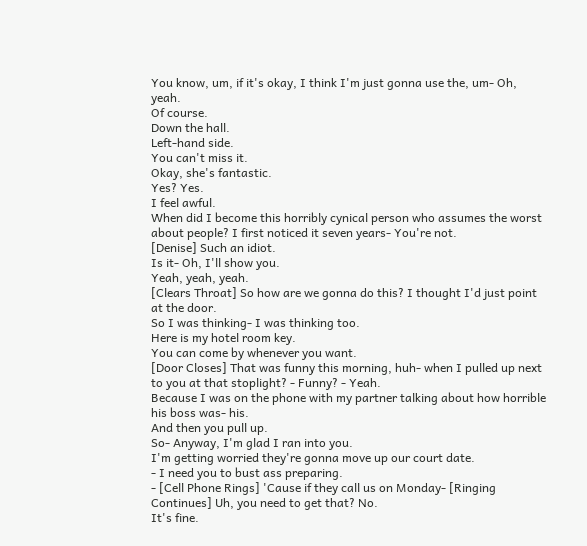You know, um, if it's okay, I think I'm just gonna use the, um- Oh, yeah.
Of course.
Down the hall.
Left-hand side.
You can't miss it.
Okay, she's fantastic.
Yes? Yes.
I feel awful.
When did I become this horribly cynical person who assumes the worst about people? I first noticed it seven years- You're not.
[Denise] Such an idiot.
Is it- Oh, I'll show you.
Yeah, yeah, yeah.
[Clears Throat] So how are we gonna do this? I thought I'd just point at the door.
So I was thinking- I was thinking too.
Here is my hotel room key.
You can come by whenever you want.
[Door Closes] That was funny this morning, huh- when I pulled up next to you at that stoplight? - Funny? - Yeah.
Because I was on the phone with my partner talking about how horrible his boss was- his.
And then you pull up.
So- Anyway, I'm glad I ran into you.
I'm getting worried they're gonna move up our court date.
- I need you to bust ass preparing.
- [Cell Phone Rings] 'Cause if they call us on Monday- [Ringing Continues] Uh, you need to get that? No.
It's fine.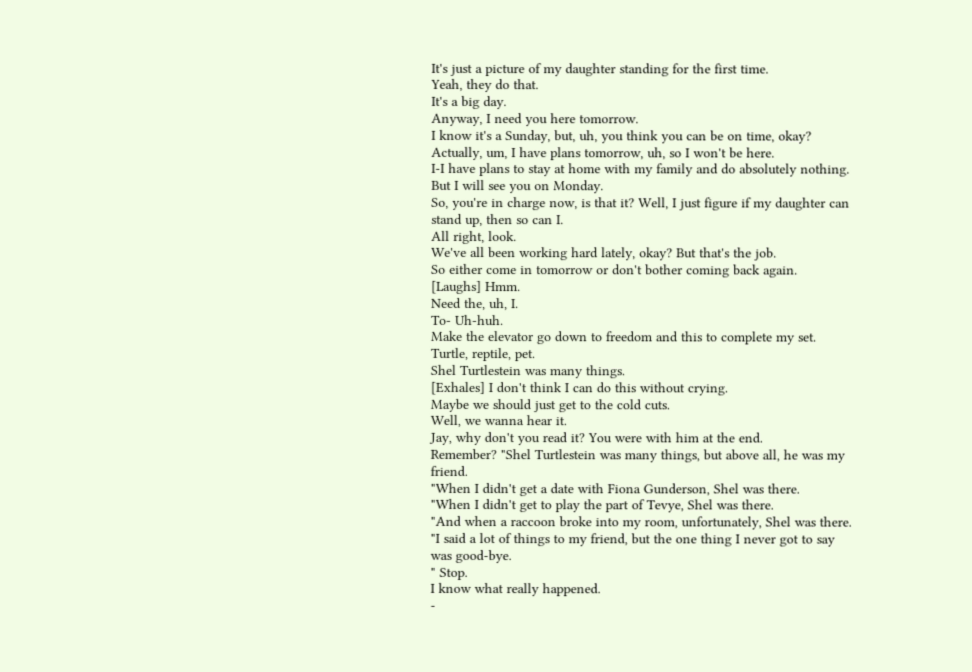It's just a picture of my daughter standing for the first time.
Yeah, they do that.
It's a big day.
Anyway, I need you here tomorrow.
I know it's a Sunday, but, uh, you think you can be on time, okay? Actually, um, I have plans tomorrow, uh, so I won't be here.
I-I have plans to stay at home with my family and do absolutely nothing.
But I will see you on Monday.
So, you're in charge now, is that it? Well, I just figure if my daughter can stand up, then so can I.
All right, look.
We've all been working hard lately, okay? But that's the job.
So either come in tomorrow or don't bother coming back again.
[Laughs] Hmm.
Need the, uh, I.
To- Uh-huh.
Make the elevator go down to freedom and this to complete my set.
Turtle, reptile, pet.
Shel Turtlestein was many things.
[Exhales] I don't think I can do this without crying.
Maybe we should just get to the cold cuts.
Well, we wanna hear it.
Jay, why don't you read it? You were with him at the end.
Remember? "Shel Turtlestein was many things, but above all, he was my friend.
"When I didn't get a date with Fiona Gunderson, Shel was there.
"When I didn't get to play the part of Tevye, Shel was there.
"And when a raccoon broke into my room, unfortunately, Shel was there.
"I said a lot of things to my friend, but the one thing I never got to say was good-bye.
" Stop.
I know what really happened.
-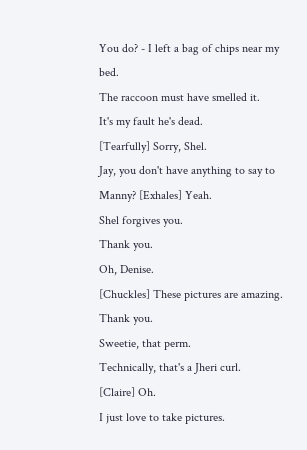You do? - I left a bag of chips near my bed.
The raccoon must have smelled it.
It's my fault he's dead.
[Tearfully] Sorry, Shel.
Jay, you don't have anything to say to Manny? [Exhales] Yeah.
Shel forgives you.
Thank you.
Oh, Denise.
[Chuckles] These pictures are amazing.
Thank you.
Sweetie, that perm.
Technically, that's a Jheri curl.
[Claire] Oh.
I just love to take pictures.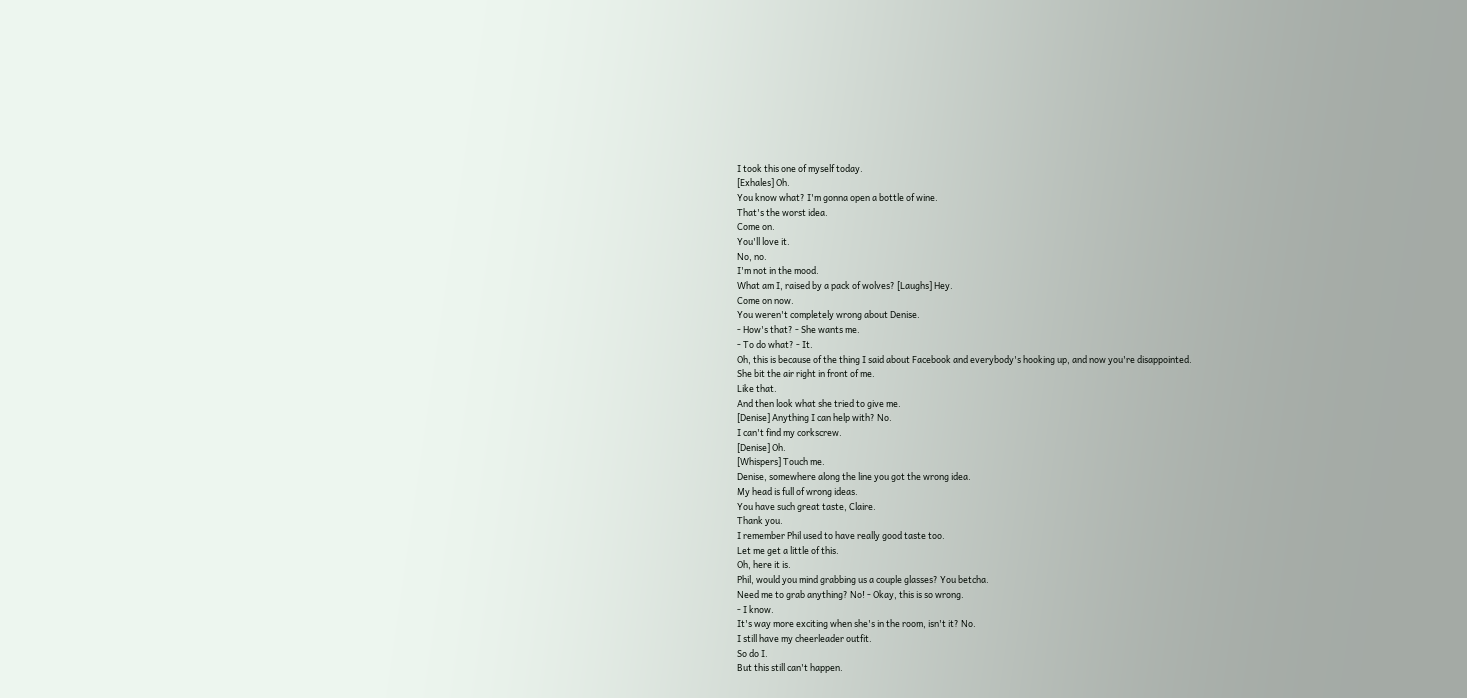I took this one of myself today.
[Exhales] Oh.
You know what? I'm gonna open a bottle of wine.
That's the worst idea.
Come on.
You'll love it.
No, no.
I'm not in the mood.
What am I, raised by a pack of wolves? [Laughs] Hey.
Come on now.
You weren't completely wrong about Denise.
- How's that? - She wants me.
- To do what? - It.
Oh, this is because of the thing I said about Facebook and everybody's hooking up, and now you're disappointed.
She bit the air right in front of me.
Like that.
And then look what she tried to give me.
[Denise] Anything I can help with? No.
I can't find my corkscrew.
[Denise] Oh.
[Whispers] Touch me.
Denise, somewhere along the line you got the wrong idea.
My head is full of wrong ideas.
You have such great taste, Claire.
Thank you.
I remember Phil used to have really good taste too.
Let me get a little of this.
Oh, here it is.
Phil, would you mind grabbing us a couple glasses? You betcha.
Need me to grab anything? No! - Okay, this is so wrong.
- I know.
It's way more exciting when she's in the room, isn't it? No.
I still have my cheerleader outfit.
So do I.
But this still can't happen.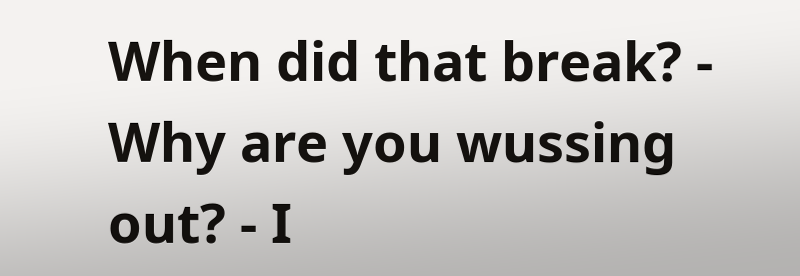When did that break? - Why are you wussing out? - I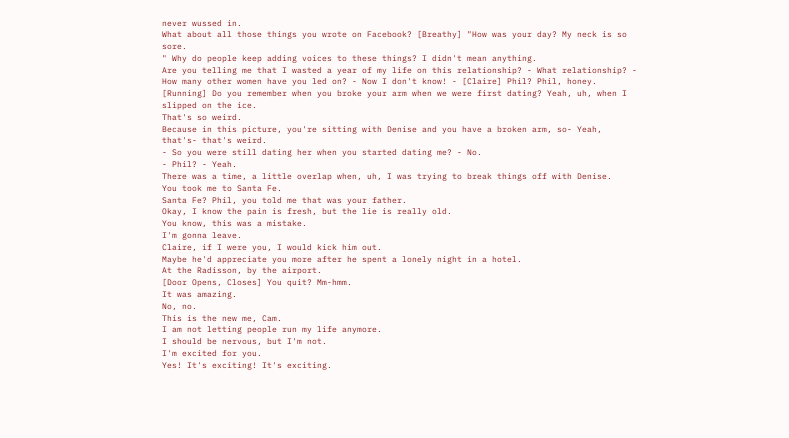never wussed in.
What about all those things you wrote on Facebook? [Breathy] "How was your day? My neck is so sore.
" Why do people keep adding voices to these things? I didn't mean anything.
Are you telling me that I wasted a year of my life on this relationship? - What relationship? - How many other women have you led on? - Now I don't know! - [Claire] Phil? Phil, honey.
[Running] Do you remember when you broke your arm when we were first dating? Yeah, uh, when I slipped on the ice.
That's so weird.
Because in this picture, you're sitting with Denise and you have a broken arm, so- Yeah, that's- that's weird.
- So you were still dating her when you started dating me? - No.
- Phil? - Yeah.
There was a time, a little overlap when, uh, I was trying to break things off with Denise.
You took me to Santa Fe.
Santa Fe? Phil, you told me that was your father.
Okay, I know the pain is fresh, but the lie is really old.
You know, this was a mistake.
I'm gonna leave.
Claire, if I were you, I would kick him out.
Maybe he'd appreciate you more after he spent a lonely night in a hotel.
At the Radisson, by the airport.
[Door Opens, Closes] You quit? Mm-hmm.
It was amazing.
No, no.
This is the new me, Cam.
I am not letting people run my life anymore.
I should be nervous, but I'm not.
I'm excited for you.
Yes! It's exciting! It's exciting.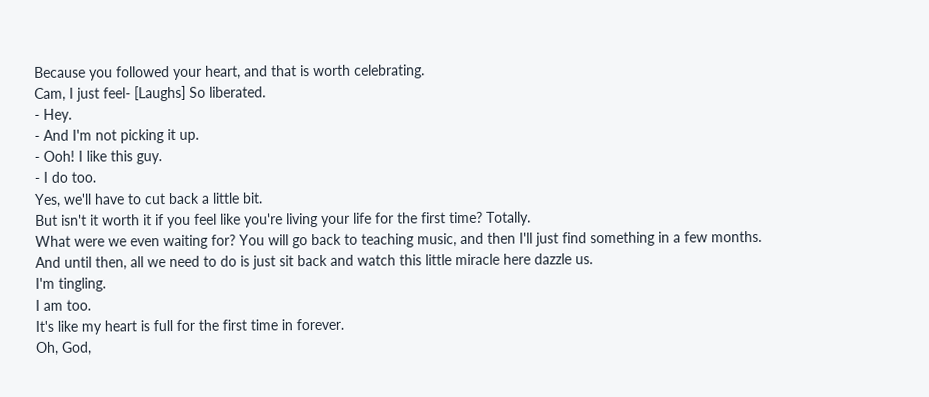Because you followed your heart, and that is worth celebrating.
Cam, I just feel- [Laughs] So liberated.
- Hey.
- And I'm not picking it up.
- Ooh! I like this guy.
- I do too.
Yes, we'll have to cut back a little bit.
But isn't it worth it if you feel like you're living your life for the first time? Totally.
What were we even waiting for? You will go back to teaching music, and then I'll just find something in a few months.
And until then, all we need to do is just sit back and watch this little miracle here dazzle us.
I'm tingling.
I am too.
It's like my heart is full for the first time in forever.
Oh, God,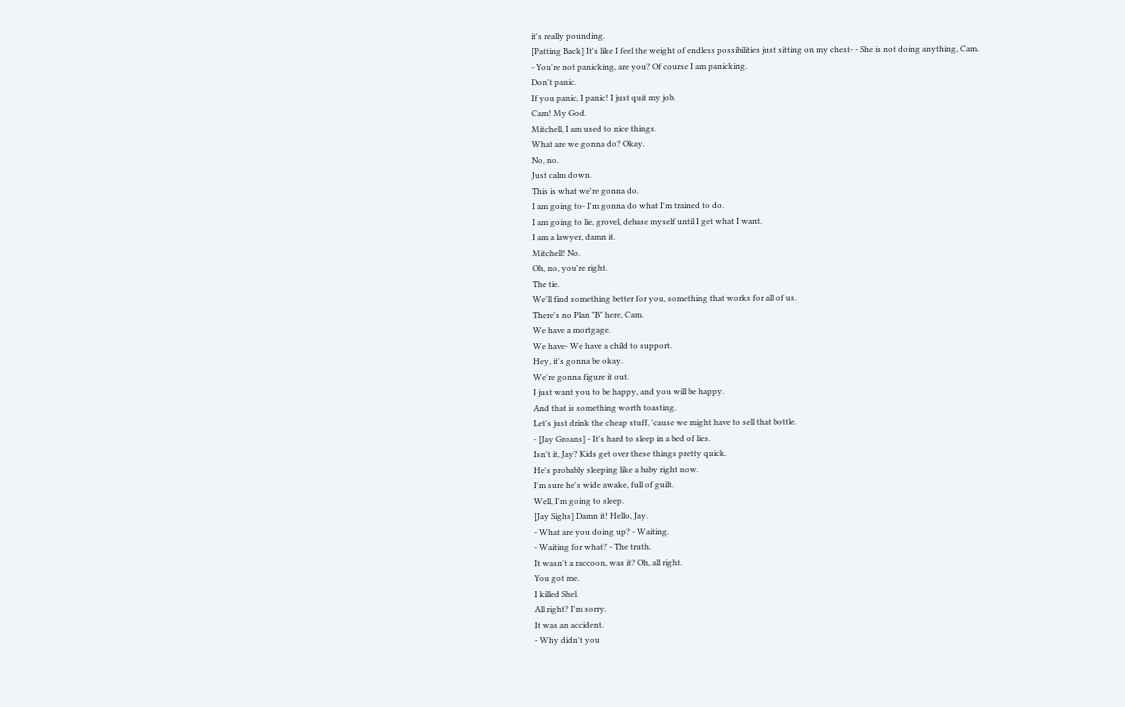it's really pounding.
[Patting Back] It's like I feel the weight of endless possibilities just sitting on my chest- - She is not doing anything, Cam.
- You're not panicking, are you? Of course I am panicking.
Don't panic.
If you panic, I panic! I just quit my job.
Cam! My God.
Mitchell, I am used to nice things.
What are we gonna do? Okay.
No, no.
Just calm down.
This is what we're gonna do.
I am going to- I'm gonna do what I'm trained to do.
I am going to lie, grovel, debase myself until I get what I want.
I am a lawyer, damn it.
Mitchell! No.
Oh, no, you're right.
The tie.
We'll find something better for you, something that works for all of us.
There's no Plan "B" here, Cam.
We have a mortgage.
We have- We have a child to support.
Hey, it's gonna be okay.
We're gonna figure it out.
I just want you to be happy, and you will be happy.
And that is something worth toasting.
Let's just drink the cheap stuff, 'cause we might have to sell that bottle.
- [Jay Groans] - It's hard to sleep in a bed of lies.
Isn't it, Jay? Kids get over these things pretty quick.
He's probably sleeping like a baby right now.
I'm sure he's wide awake, full of guilt.
Well, I'm going to sleep.
[Jay Sighs] Damn it! Hello, Jay.
- What are you doing up? - Waiting.
- Waiting for what? - The truth.
It wasn't a raccoon, was it? Oh, all right.
You got me.
I killed Shel.
All right? I'm sorry.
It was an accident.
- Why didn't you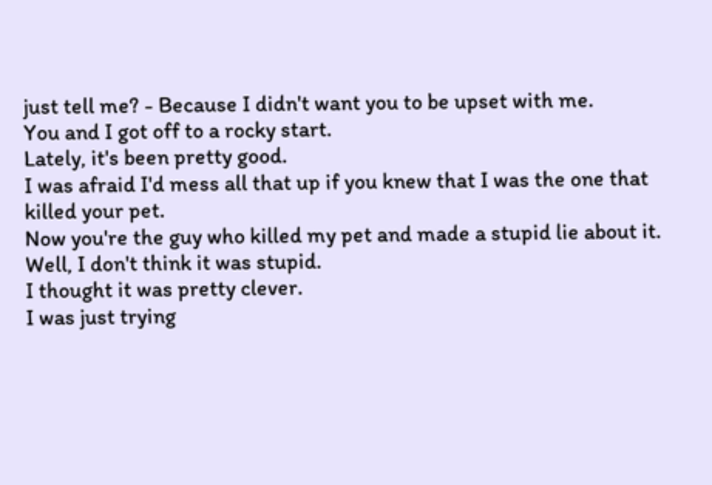just tell me? - Because I didn't want you to be upset with me.
You and I got off to a rocky start.
Lately, it's been pretty good.
I was afraid I'd mess all that up if you knew that I was the one that killed your pet.
Now you're the guy who killed my pet and made a stupid lie about it.
Well, I don't think it was stupid.
I thought it was pretty clever.
I was just trying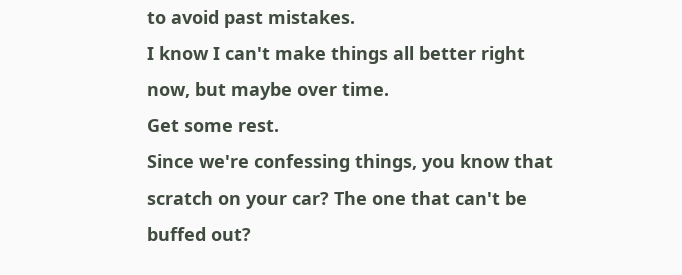to avoid past mistakes.
I know I can't make things all better right now, but maybe over time.
Get some rest.
Since we're confessing things, you know that scratch on your car? The one that can't be buffed out?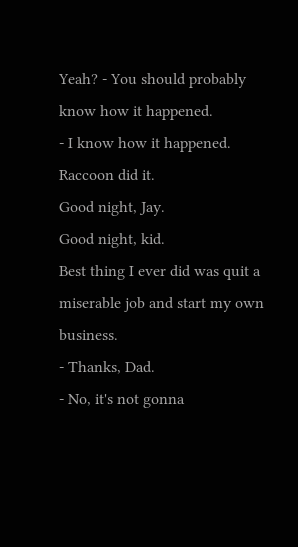Yeah? - You should probably know how it happened.
- I know how it happened.
Raccoon did it.
Good night, Jay.
Good night, kid.
Best thing I ever did was quit a miserable job and start my own business.
- Thanks, Dad.
- No, it's not gonna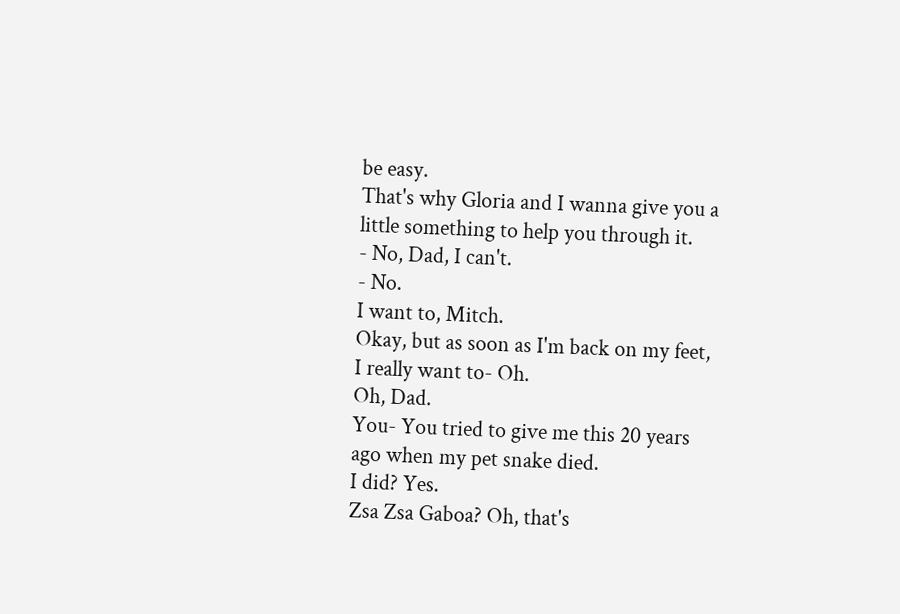be easy.
That's why Gloria and I wanna give you a little something to help you through it.
- No, Dad, I can't.
- No.
I want to, Mitch.
Okay, but as soon as I'm back on my feet, I really want to- Oh.
Oh, Dad.
You- You tried to give me this 20 years ago when my pet snake died.
I did? Yes.
Zsa Zsa Gaboa? Oh, that's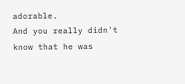adorable.
And you really didn't know that he was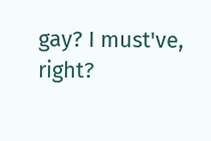gay? I must've, right?